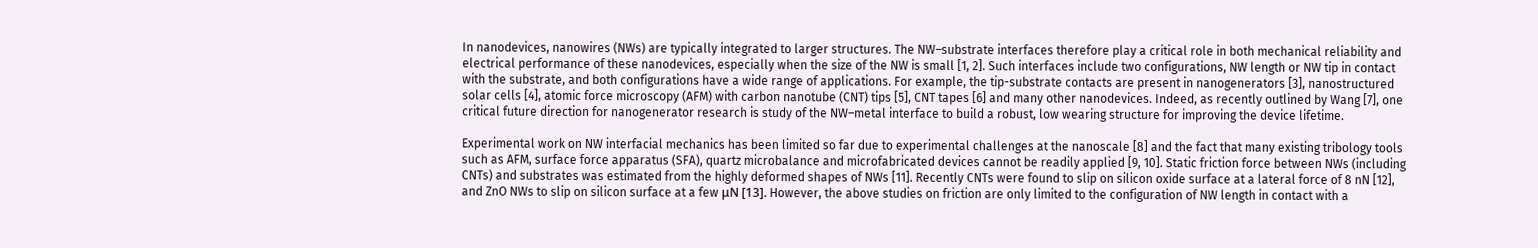In nanodevices, nanowires (NWs) are typically integrated to larger structures. The NW–substrate interfaces therefore play a critical role in both mechanical reliability and electrical performance of these nanodevices, especially when the size of the NW is small [1, 2]. Such interfaces include two configurations, NW length or NW tip in contact with the substrate, and both configurations have a wide range of applications. For example, the tip-substrate contacts are present in nanogenerators [3], nanostructured solar cells [4], atomic force microscopy (AFM) with carbon nanotube (CNT) tips [5], CNT tapes [6] and many other nanodevices. Indeed, as recently outlined by Wang [7], one critical future direction for nanogenerator research is study of the NW–metal interface to build a robust, low wearing structure for improving the device lifetime.

Experimental work on NW interfacial mechanics has been limited so far due to experimental challenges at the nanoscale [8] and the fact that many existing tribology tools such as AFM, surface force apparatus (SFA), quartz microbalance and microfabricated devices cannot be readily applied [9, 10]. Static friction force between NWs (including CNTs) and substrates was estimated from the highly deformed shapes of NWs [11]. Recently CNTs were found to slip on silicon oxide surface at a lateral force of 8 nN [12], and ZnO NWs to slip on silicon surface at a few μN [13]. However, the above studies on friction are only limited to the configuration of NW length in contact with a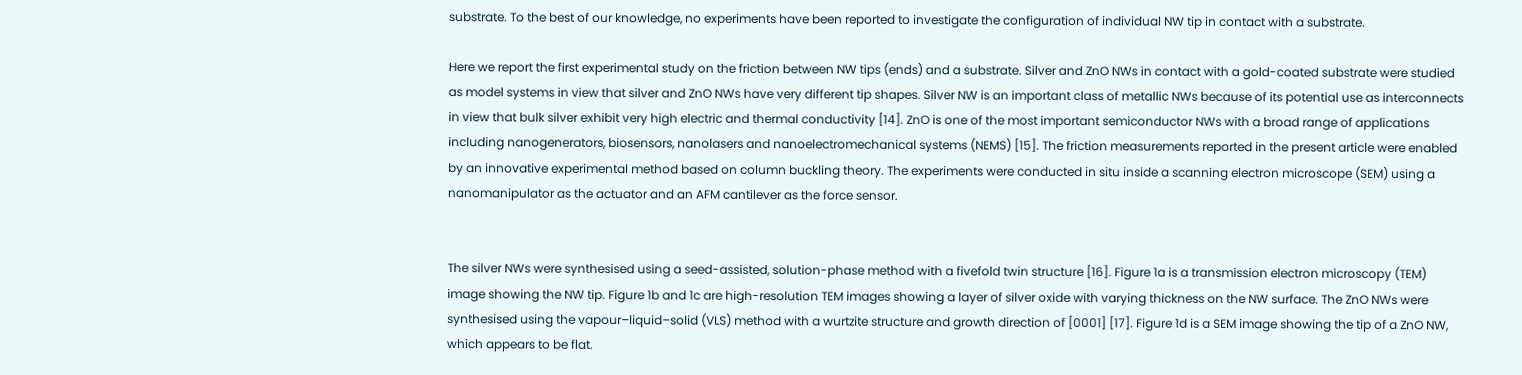substrate. To the best of our knowledge, no experiments have been reported to investigate the configuration of individual NW tip in contact with a substrate.

Here we report the first experimental study on the friction between NW tips (ends) and a substrate. Silver and ZnO NWs in contact with a gold-coated substrate were studied as model systems in view that silver and ZnO NWs have very different tip shapes. Silver NW is an important class of metallic NWs because of its potential use as interconnects in view that bulk silver exhibit very high electric and thermal conductivity [14]. ZnO is one of the most important semiconductor NWs with a broad range of applications including nanogenerators, biosensors, nanolasers and nanoelectromechanical systems (NEMS) [15]. The friction measurements reported in the present article were enabled by an innovative experimental method based on column buckling theory. The experiments were conducted in situ inside a scanning electron microscope (SEM) using a nanomanipulator as the actuator and an AFM cantilever as the force sensor.


The silver NWs were synthesised using a seed-assisted, solution-phase method with a fivefold twin structure [16]. Figure 1a is a transmission electron microscopy (TEM) image showing the NW tip. Figure 1b and 1c are high-resolution TEM images showing a layer of silver oxide with varying thickness on the NW surface. The ZnO NWs were synthesised using the vapour–liquid–solid (VLS) method with a wurtzite structure and growth direction of [0001] [17]. Figure 1d is a SEM image showing the tip of a ZnO NW, which appears to be flat.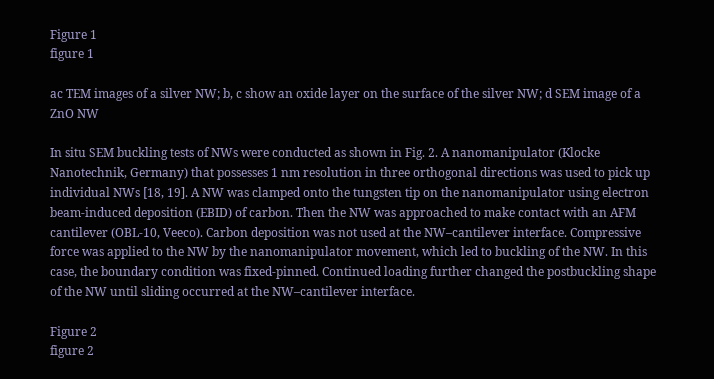Figure 1
figure 1

ac TEM images of a silver NW; b, c show an oxide layer on the surface of the silver NW; d SEM image of a ZnO NW

In situ SEM buckling tests of NWs were conducted as shown in Fig. 2. A nanomanipulator (Klocke Nanotechnik, Germany) that possesses 1 nm resolution in three orthogonal directions was used to pick up individual NWs [18, 19]. A NW was clamped onto the tungsten tip on the nanomanipulator using electron beam-induced deposition (EBID) of carbon. Then the NW was approached to make contact with an AFM cantilever (OBL-10, Veeco). Carbon deposition was not used at the NW–cantilever interface. Compressive force was applied to the NW by the nanomanipulator movement, which led to buckling of the NW. In this case, the boundary condition was fixed-pinned. Continued loading further changed the postbuckling shape of the NW until sliding occurred at the NW–cantilever interface.

Figure 2
figure 2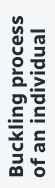Buckling process of an individual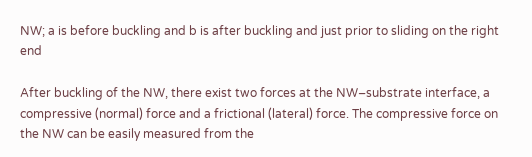NW; a is before buckling and b is after buckling and just prior to sliding on the right end

After buckling of the NW, there exist two forces at the NW–substrate interface, a compressive (normal) force and a frictional (lateral) force. The compressive force on the NW can be easily measured from the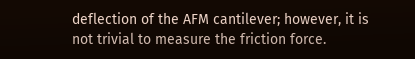deflection of the AFM cantilever; however, it is not trivial to measure the friction force.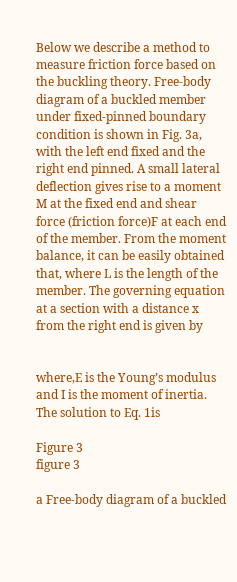Below we describe a method to measure friction force based on the buckling theory. Free-body diagram of a buckled member under fixed-pinned boundary condition is shown in Fig. 3a, with the left end fixed and the right end pinned. A small lateral deflection gives rise to a moment M at the fixed end and shear force (friction force)F at each end of the member. From the moment balance, it can be easily obtained that, where L is the length of the member. The governing equation at a section with a distance x from the right end is given by


where,E is the Young’s modulus and I is the moment of inertia. The solution to Eq. 1is

Figure 3
figure 3

a Free-body diagram of a buckled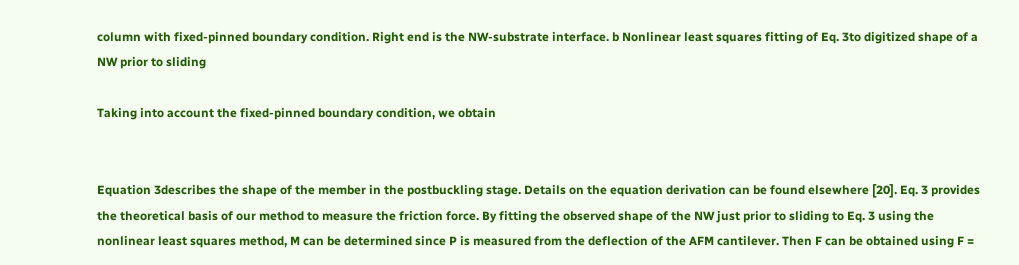column with fixed-pinned boundary condition. Right end is the NW-substrate interface. b Nonlinear least squares fitting of Eq. 3to digitized shape of a NW prior to sliding

Taking into account the fixed-pinned boundary condition, we obtain


Equation 3describes the shape of the member in the postbuckling stage. Details on the equation derivation can be found elsewhere [20]. Eq. 3 provides the theoretical basis of our method to measure the friction force. By fitting the observed shape of the NW just prior to sliding to Eq. 3 using the nonlinear least squares method, M can be determined since P is measured from the deflection of the AFM cantilever. Then F can be obtained using F =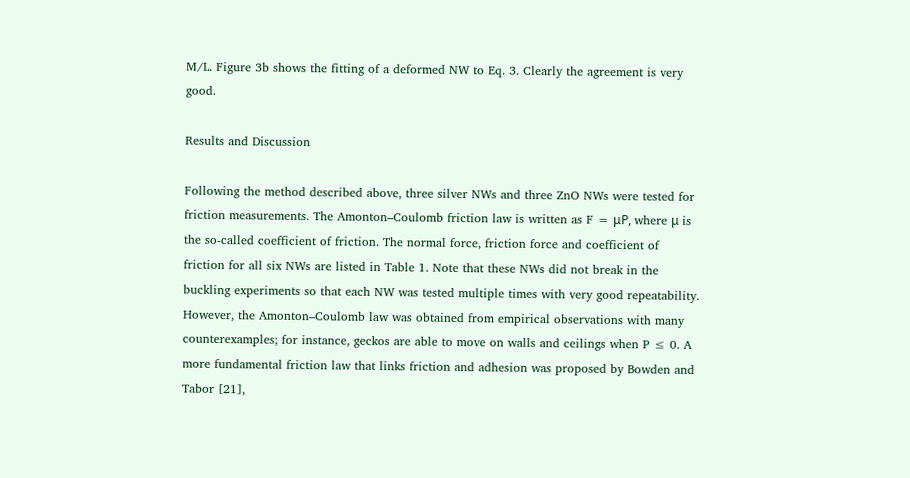M/L. Figure 3b shows the fitting of a deformed NW to Eq. 3. Clearly the agreement is very good.

Results and Discussion

Following the method described above, three silver NWs and three ZnO NWs were tested for friction measurements. The Amonton–Coulomb friction law is written as F = μP, where μ is the so-called coefficient of friction. The normal force, friction force and coefficient of friction for all six NWs are listed in Table 1. Note that these NWs did not break in the buckling experiments so that each NW was tested multiple times with very good repeatability. However, the Amonton–Coulomb law was obtained from empirical observations with many counterexamples; for instance, geckos are able to move on walls and ceilings when P ≤ 0. A more fundamental friction law that links friction and adhesion was proposed by Bowden and Tabor [21],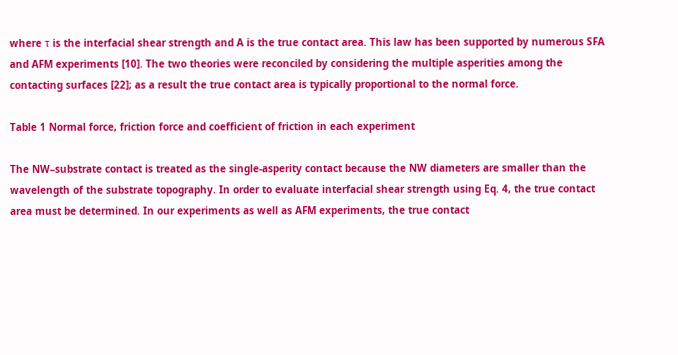where τ is the interfacial shear strength and A is the true contact area. This law has been supported by numerous SFA and AFM experiments [10]. The two theories were reconciled by considering the multiple asperities among the contacting surfaces [22]; as a result the true contact area is typically proportional to the normal force.

Table 1 Normal force, friction force and coefficient of friction in each experiment

The NW–substrate contact is treated as the single-asperity contact because the NW diameters are smaller than the wavelength of the substrate topography. In order to evaluate interfacial shear strength using Eq. 4, the true contact area must be determined. In our experiments as well as AFM experiments, the true contact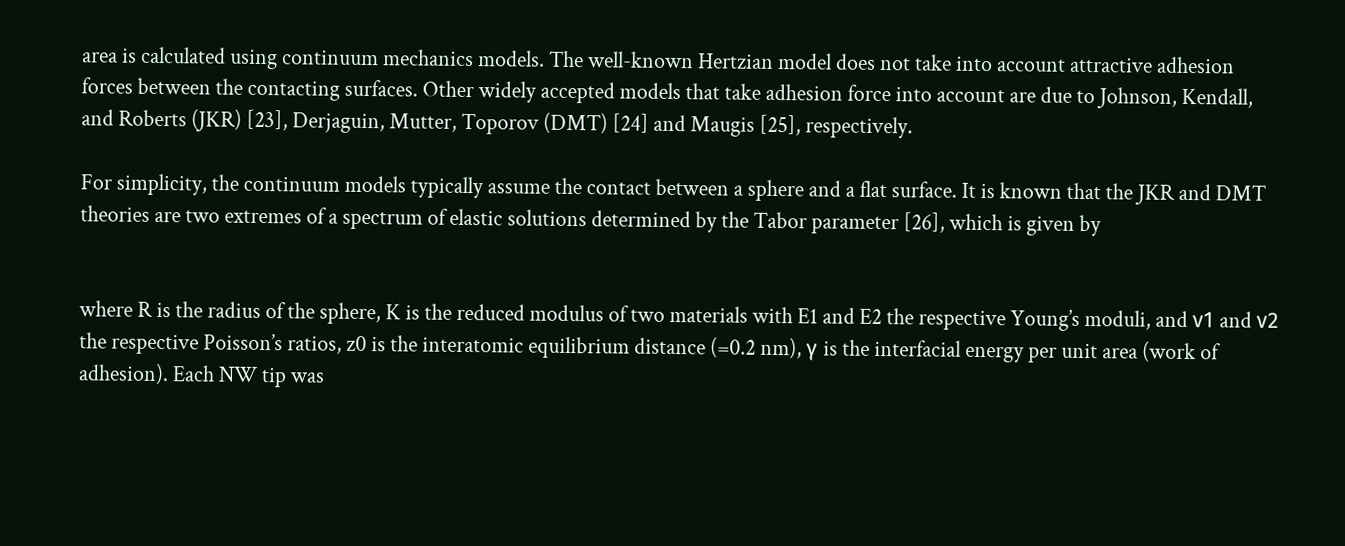area is calculated using continuum mechanics models. The well-known Hertzian model does not take into account attractive adhesion forces between the contacting surfaces. Other widely accepted models that take adhesion force into account are due to Johnson, Kendall, and Roberts (JKR) [23], Derjaguin, Mutter, Toporov (DMT) [24] and Maugis [25], respectively.

For simplicity, the continuum models typically assume the contact between a sphere and a flat surface. It is known that the JKR and DMT theories are two extremes of a spectrum of elastic solutions determined by the Tabor parameter [26], which is given by


where R is the radius of the sphere, K is the reduced modulus of two materials with E1 and E2 the respective Young’s moduli, and ν1 and ν2 the respective Poisson’s ratios, z0 is the interatomic equilibrium distance (=0.2 nm), γ is the interfacial energy per unit area (work of adhesion). Each NW tip was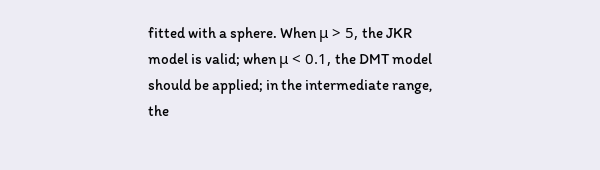fitted with a sphere. When μ > 5, the JKR model is valid; when μ < 0.1, the DMT model should be applied; in the intermediate range, the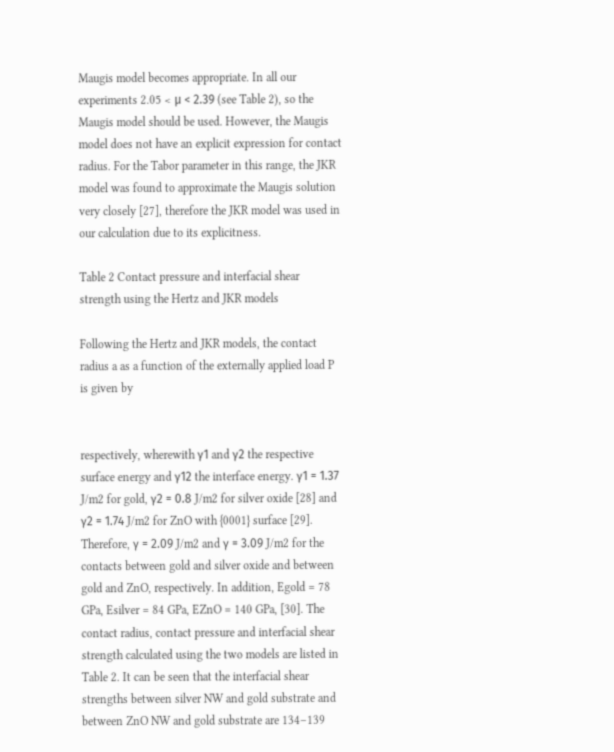Maugis model becomes appropriate. In all our experiments 2.05 < μ < 2.39 (see Table 2), so the Maugis model should be used. However, the Maugis model does not have an explicit expression for contact radius. For the Tabor parameter in this range, the JKR model was found to approximate the Maugis solution very closely [27], therefore the JKR model was used in our calculation due to its explicitness.

Table 2 Contact pressure and interfacial shear strength using the Hertz and JKR models

Following the Hertz and JKR models, the contact radius a as a function of the externally applied load P is given by


respectively, wherewith γ1 and γ2 the respective surface energy and γ12 the interface energy. γ1 = 1.37 J/m2 for gold, γ2 = 0.8 J/m2 for silver oxide [28] and γ2 = 1.74 J/m2 for ZnO with {0001} surface [29]. Therefore, γ = 2.09 J/m2 and γ = 3.09 J/m2 for the contacts between gold and silver oxide and between gold and ZnO, respectively. In addition, Egold = 78 GPa, Esilver = 84 GPa, EZnO = 140 GPa, [30]. The contact radius, contact pressure and interfacial shear strength calculated using the two models are listed in Table 2. It can be seen that the interfacial shear strengths between silver NW and gold substrate and between ZnO NW and gold substrate are 134–139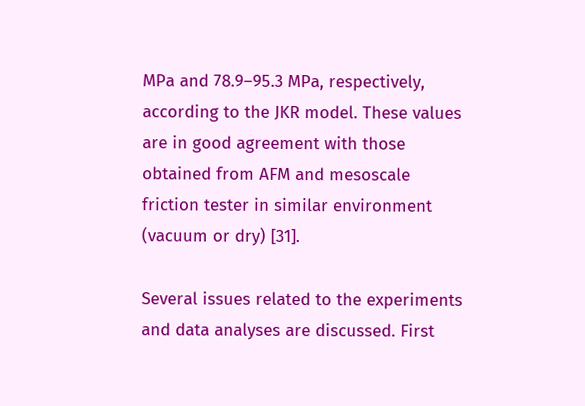MPa and 78.9–95.3 MPa, respectively, according to the JKR model. These values are in good agreement with those obtained from AFM and mesoscale friction tester in similar environment (vacuum or dry) [31].

Several issues related to the experiments and data analyses are discussed. First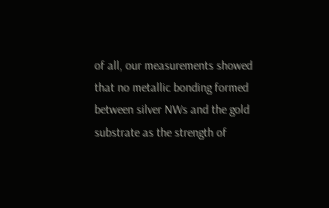of all, our measurements showed that no metallic bonding formed between silver NWs and the gold substrate as the strength of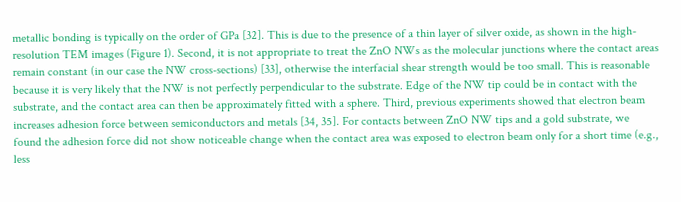metallic bonding is typically on the order of GPa [32]. This is due to the presence of a thin layer of silver oxide, as shown in the high-resolution TEM images (Figure 1). Second, it is not appropriate to treat the ZnO NWs as the molecular junctions where the contact areas remain constant (in our case the NW cross-sections) [33], otherwise the interfacial shear strength would be too small. This is reasonable because it is very likely that the NW is not perfectly perpendicular to the substrate. Edge of the NW tip could be in contact with the substrate, and the contact area can then be approximately fitted with a sphere. Third, previous experiments showed that electron beam increases adhesion force between semiconductors and metals [34, 35]. For contacts between ZnO NW tips and a gold substrate, we found the adhesion force did not show noticeable change when the contact area was exposed to electron beam only for a short time (e.g., less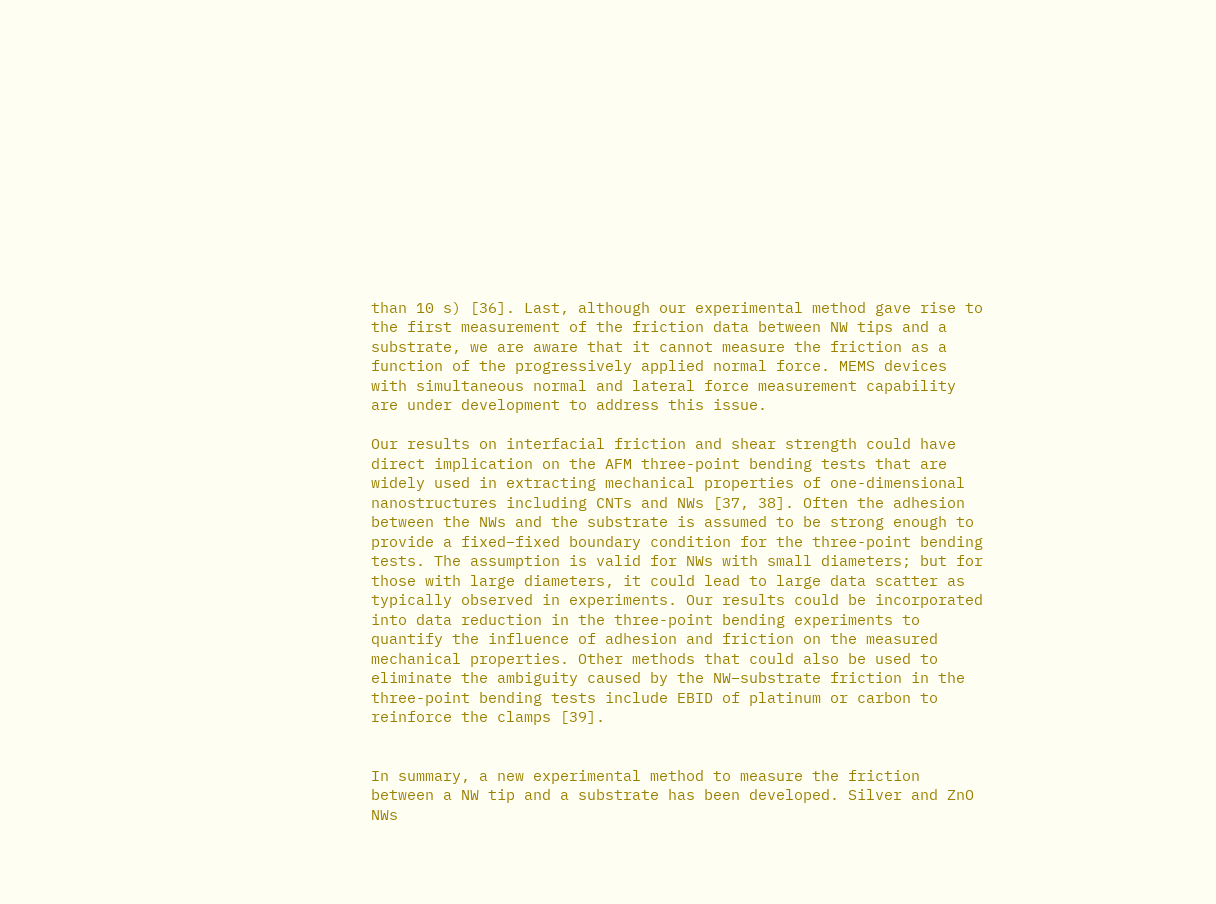than 10 s) [36]. Last, although our experimental method gave rise to the first measurement of the friction data between NW tips and a substrate, we are aware that it cannot measure the friction as a function of the progressively applied normal force. MEMS devices with simultaneous normal and lateral force measurement capability are under development to address this issue.

Our results on interfacial friction and shear strength could have direct implication on the AFM three-point bending tests that are widely used in extracting mechanical properties of one-dimensional nanostructures including CNTs and NWs [37, 38]. Often the adhesion between the NWs and the substrate is assumed to be strong enough to provide a fixed–fixed boundary condition for the three-point bending tests. The assumption is valid for NWs with small diameters; but for those with large diameters, it could lead to large data scatter as typically observed in experiments. Our results could be incorporated into data reduction in the three-point bending experiments to quantify the influence of adhesion and friction on the measured mechanical properties. Other methods that could also be used to eliminate the ambiguity caused by the NW–substrate friction in the three-point bending tests include EBID of platinum or carbon to reinforce the clamps [39].


In summary, a new experimental method to measure the friction between a NW tip and a substrate has been developed. Silver and ZnO NWs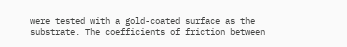were tested with a gold-coated surface as the substrate. The coefficients of friction between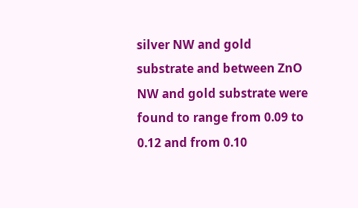silver NW and gold substrate and between ZnO NW and gold substrate were found to range from 0.09 to 0.12 and from 0.10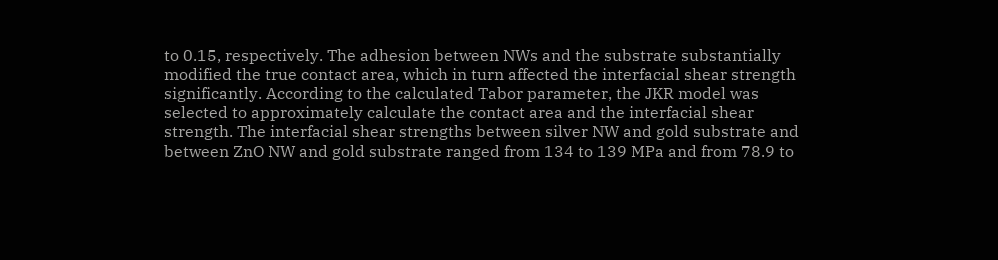to 0.15, respectively. The adhesion between NWs and the substrate substantially modified the true contact area, which in turn affected the interfacial shear strength significantly. According to the calculated Tabor parameter, the JKR model was selected to approximately calculate the contact area and the interfacial shear strength. The interfacial shear strengths between silver NW and gold substrate and between ZnO NW and gold substrate ranged from 134 to 139 MPa and from 78.9 to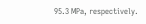95.3 MPa, respectively.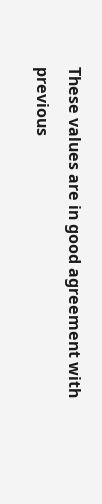These values are in good agreement with previous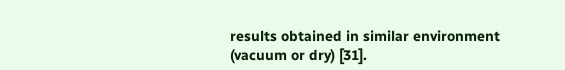results obtained in similar environment (vacuum or dry) [31].